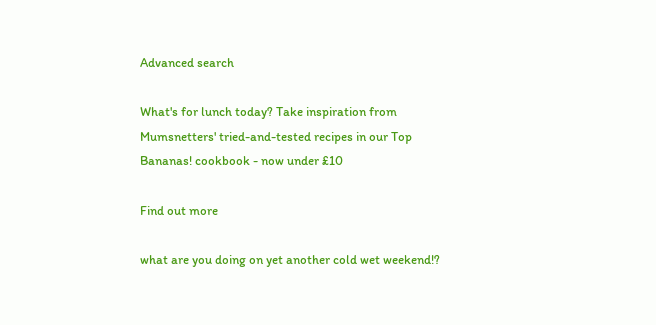Advanced search

What's for lunch today? Take inspiration from Mumsnetters' tried-and-tested recipes in our Top Bananas! cookbook - now under £10

Find out more

what are you doing on yet another cold wet weekend!?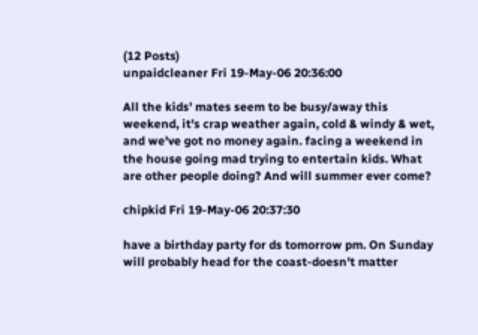(12 Posts)
unpaidcleaner Fri 19-May-06 20:36:00

All the kids' mates seem to be busy/away this weekend, it's crap weather again, cold & windy & wet, and we've got no money again. facing a weekend in the house going mad trying to entertain kids. What are other people doing? And will summer ever come?

chipkid Fri 19-May-06 20:37:30

have a birthday party for ds tomorrow pm. On Sunday will probably head for the coast-doesn't matter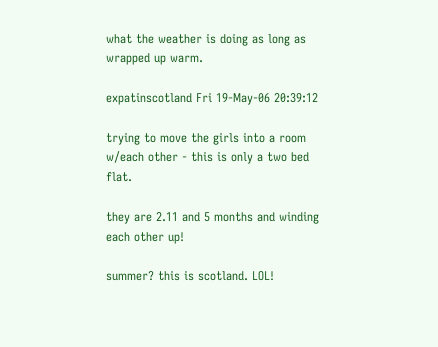what the weather is doing as long as wrapped up warm.

expatinscotland Fri 19-May-06 20:39:12

trying to move the girls into a room w/each other - this is only a two bed flat.

they are 2.11 and 5 months and winding each other up!

summer? this is scotland. LOL!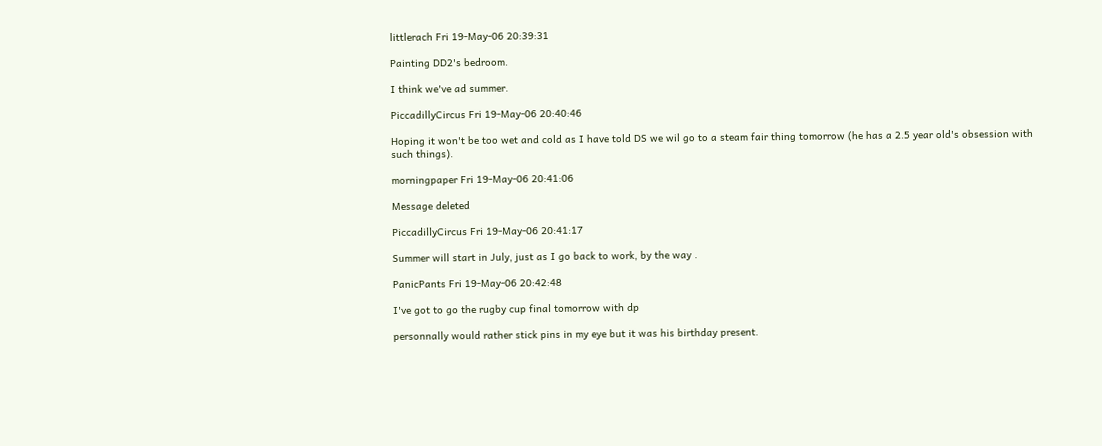littlerach Fri 19-May-06 20:39:31

Painting DD2's bedroom.

I think we've ad summer.

PiccadillyCircus Fri 19-May-06 20:40:46

Hoping it won't be too wet and cold as I have told DS we wil go to a steam fair thing tomorrow (he has a 2.5 year old's obsession with such things).

morningpaper Fri 19-May-06 20:41:06

Message deleted

PiccadillyCircus Fri 19-May-06 20:41:17

Summer will start in July, just as I go back to work, by the way .

PanicPants Fri 19-May-06 20:42:48

I've got to go the rugby cup final tomorrow with dp

personnally would rather stick pins in my eye but it was his birthday present.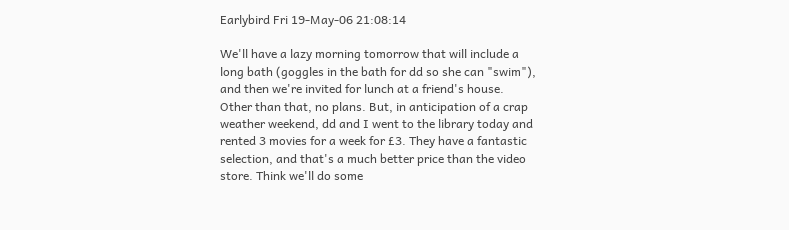Earlybird Fri 19-May-06 21:08:14

We'll have a lazy morning tomorrow that will include a long bath (goggles in the bath for dd so she can "swim"), and then we're invited for lunch at a friend's house. Other than that, no plans. But, in anticipation of a crap weather weekend, dd and I went to the library today and rented 3 movies for a week for £3. They have a fantastic selection, and that's a much better price than the video store. Think we'll do some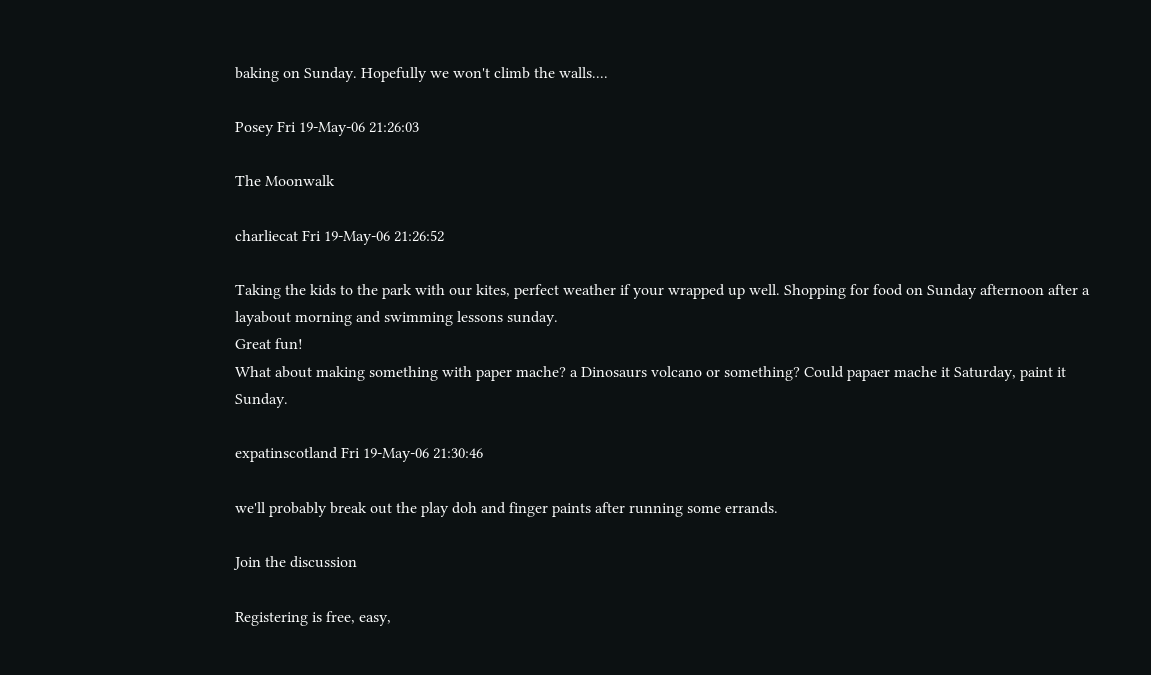baking on Sunday. Hopefully we won't climb the walls....

Posey Fri 19-May-06 21:26:03

The Moonwalk

charliecat Fri 19-May-06 21:26:52

Taking the kids to the park with our kites, perfect weather if your wrapped up well. Shopping for food on Sunday afternoon after a layabout morning and swimming lessons sunday.
Great fun!
What about making something with paper mache? a Dinosaurs volcano or something? Could papaer mache it Saturday, paint it Sunday.

expatinscotland Fri 19-May-06 21:30:46

we'll probably break out the play doh and finger paints after running some errands.

Join the discussion

Registering is free, easy,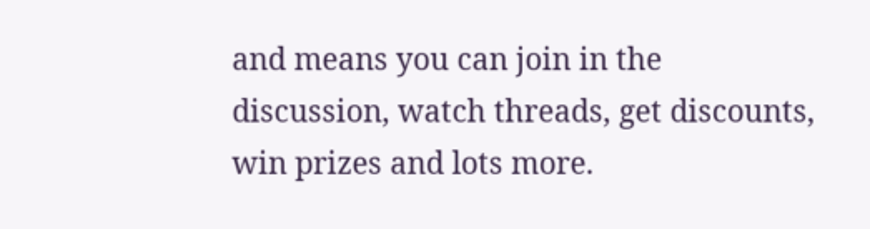and means you can join in the discussion, watch threads, get discounts, win prizes and lots more.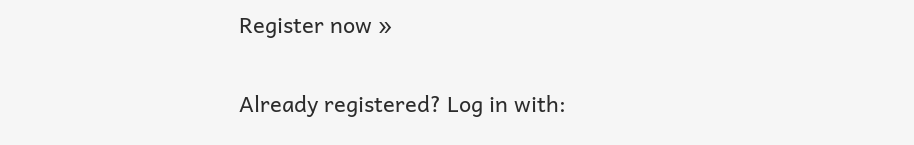Register now »

Already registered? Log in with: